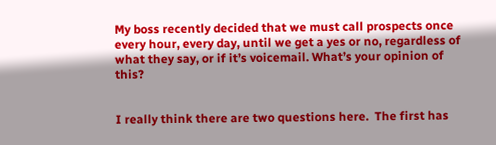My boss recently decided that we must call prospects once every hour, every day, until we get a yes or no, regardless of what they say, or if it’s voicemail. What’s your opinion of this?


I really think there are two questions here.  The first has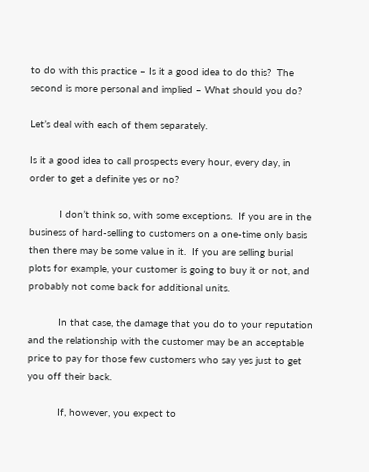to do with this practice – Is it a good idea to do this?  The second is more personal and implied – What should you do?

Let’s deal with each of them separately.

Is it a good idea to call prospects every hour, every day, in order to get a definite yes or no?

          I don’t think so, with some exceptions.  If you are in the business of hard-selling to customers on a one-time only basis then there may be some value in it.  If you are selling burial plots for example, your customer is going to buy it or not, and probably not come back for additional units.

          In that case, the damage that you do to your reputation and the relationship with the customer may be an acceptable price to pay for those few customers who say yes just to get you off their back.

          If, however, you expect to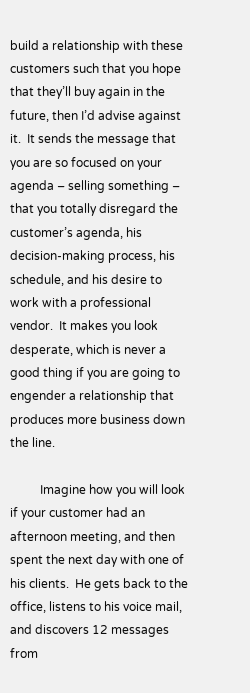build a relationship with these customers such that you hope that they’ll buy again in the future, then I’d advise against it.  It sends the message that you are so focused on your agenda – selling something – that you totally disregard the customer’s agenda, his decision-making process, his schedule, and his desire to work with a professional vendor.  It makes you look desperate, which is never a good thing if you are going to engender a relationship that produces more business down the line.

          Imagine how you will look if your customer had an afternoon meeting, and then spent the next day with one of his clients.  He gets back to the office, listens to his voice mail, and discovers 12 messages from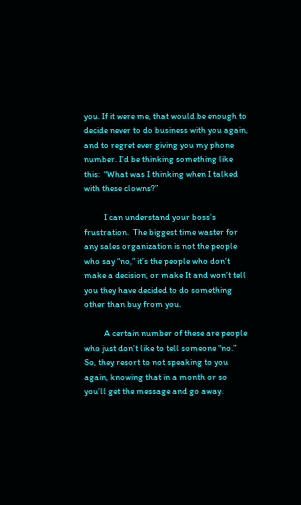you. If it were me, that would be enough to decide never to do business with you again, and to regret ever giving you my phone number. I’d be thinking something like this:  “What was I thinking when I talked with these clowns?”

          I can understand your boss’s frustration.  The biggest time waster for any sales organization is not the people who say “no,” it’s the people who don’t make a decision, or make It and won’t tell you they have decided to do something other than buy from you.

          A certain number of these are people who just don’t like to tell someone “no.”  So, they resort to not speaking to you again, knowing that in a month or so you’ll get the message and go away.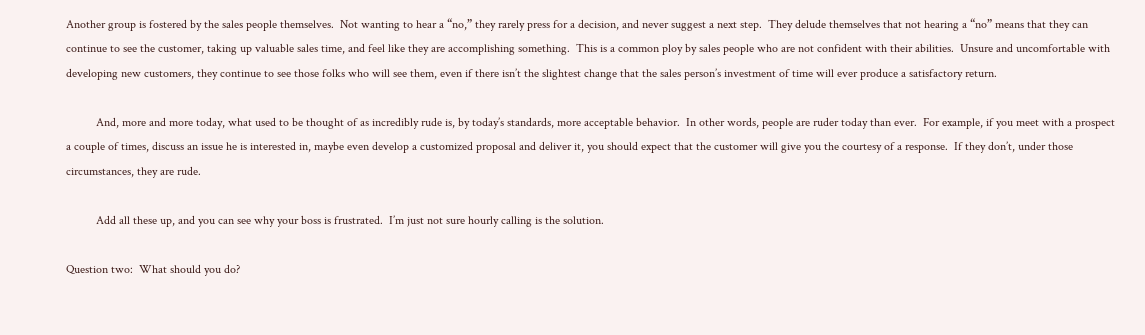Another group is fostered by the sales people themselves.  Not wanting to hear a “no,” they rarely press for a decision, and never suggest a next step.  They delude themselves that not hearing a “no” means that they can continue to see the customer, taking up valuable sales time, and feel like they are accomplishing something.  This is a common ploy by sales people who are not confident with their abilities.  Unsure and uncomfortable with developing new customers, they continue to see those folks who will see them, even if there isn’t the slightest change that the sales person’s investment of time will ever produce a satisfactory return.

          And, more and more today, what used to be thought of as incredibly rude is, by today’s standards, more acceptable behavior.  In other words, people are ruder today than ever.  For example, if you meet with a prospect a couple of times, discuss an issue he is interested in, maybe even develop a customized proposal and deliver it, you should expect that the customer will give you the courtesy of a response.  If they don’t, under those circumstances, they are rude.

          Add all these up, and you can see why your boss is frustrated.  I’m just not sure hourly calling is the solution.

Question two:  What should you do?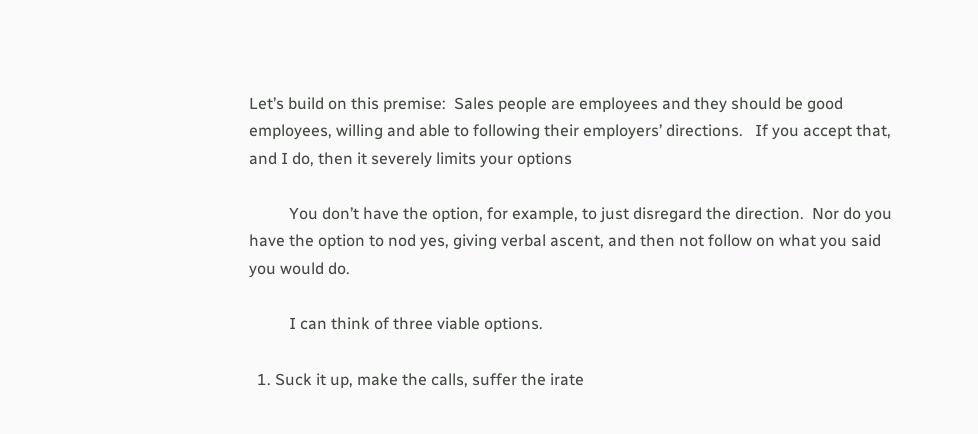Let’s build on this premise:  Sales people are employees and they should be good employees, willing and able to following their employers’ directions.   If you accept that, and I do, then it severely limits your options

          You don’t have the option, for example, to just disregard the direction.  Nor do you have the option to nod yes, giving verbal ascent, and then not follow on what you said you would do.

          I can think of three viable options.

  1. Suck it up, make the calls, suffer the irate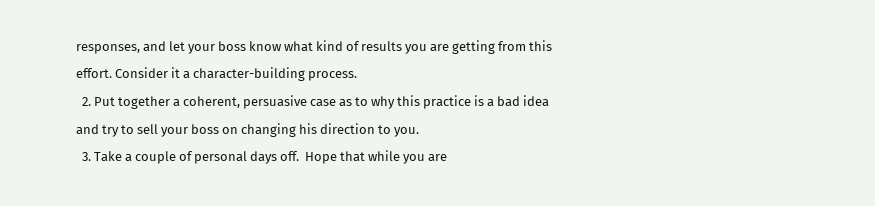responses, and let your boss know what kind of results you are getting from this effort. Consider it a character-building process.
  2. Put together a coherent, persuasive case as to why this practice is a bad idea and try to sell your boss on changing his direction to you.
  3. Take a couple of personal days off.  Hope that while you are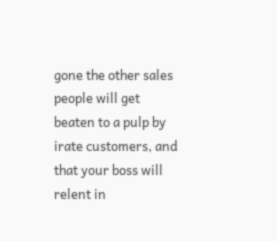gone the other sales people will get beaten to a pulp by irate customers, and that your boss will relent in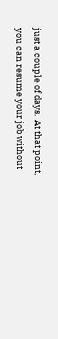just a couple of days.  At that point, you can resume your job without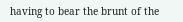having to bear the brunt of the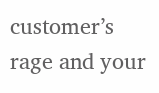customer’s rage and your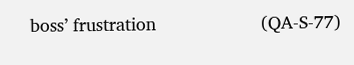boss’ frustration                     (QA-S-77)